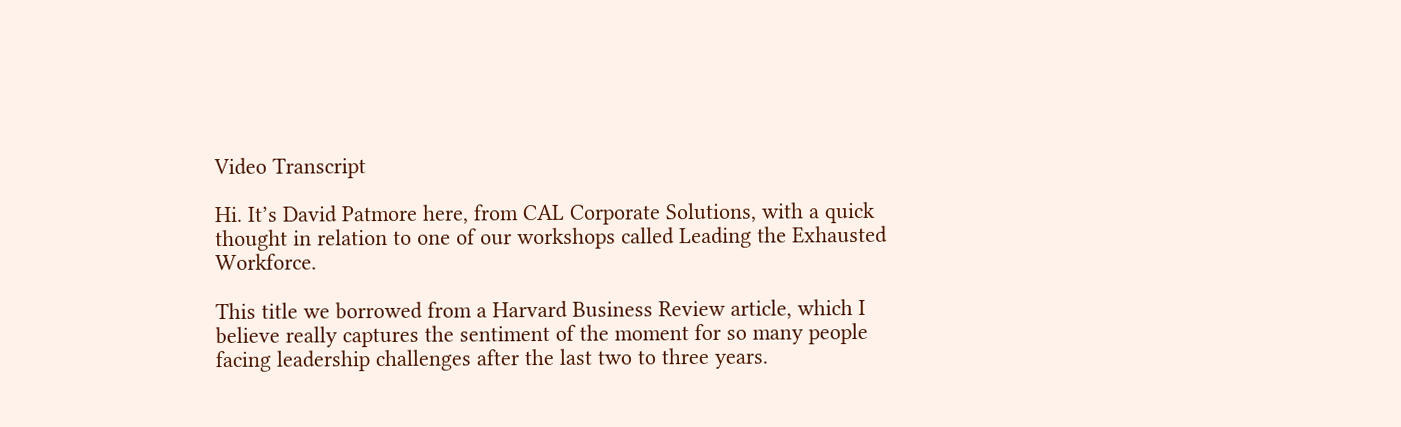Video Transcript

Hi. It’s David Patmore here, from CAL Corporate Solutions, with a quick thought in relation to one of our workshops called Leading the Exhausted Workforce.

This title we borrowed from a Harvard Business Review article, which I believe really captures the sentiment of the moment for so many people facing leadership challenges after the last two to three years.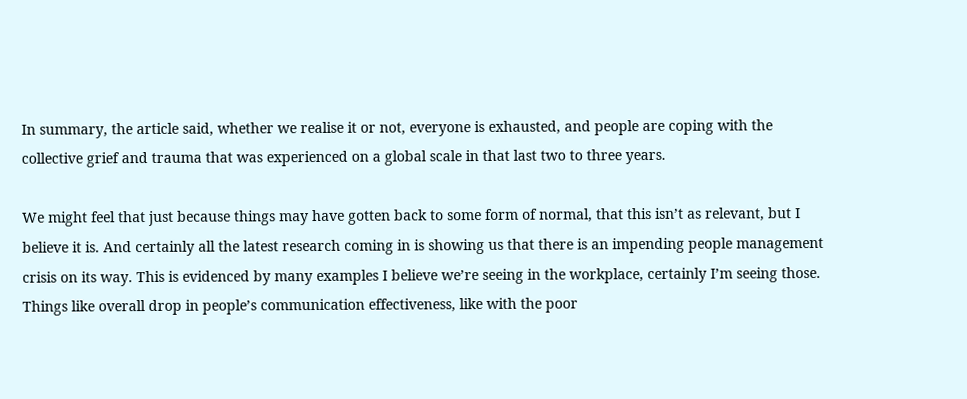In summary, the article said, whether we realise it or not, everyone is exhausted, and people are coping with the collective grief and trauma that was experienced on a global scale in that last two to three years.

We might feel that just because things may have gotten back to some form of normal, that this isn’t as relevant, but I believe it is. And certainly all the latest research coming in is showing us that there is an impending people management crisis on its way. This is evidenced by many examples I believe we’re seeing in the workplace, certainly I’m seeing those. Things like overall drop in people’s communication effectiveness, like with the poor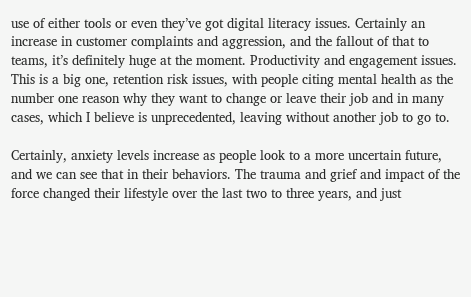use of either tools or even they’ve got digital literacy issues. Certainly an increase in customer complaints and aggression, and the fallout of that to teams, it’s definitely huge at the moment. Productivity and engagement issues. This is a big one, retention risk issues, with people citing mental health as the number one reason why they want to change or leave their job and in many cases, which I believe is unprecedented, leaving without another job to go to.

Certainly, anxiety levels increase as people look to a more uncertain future, and we can see that in their behaviors. The trauma and grief and impact of the force changed their lifestyle over the last two to three years, and just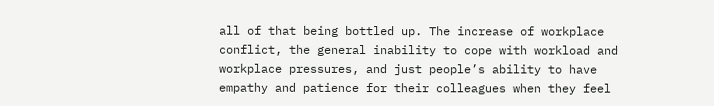all of that being bottled up. The increase of workplace conflict, the general inability to cope with workload and workplace pressures, and just people’s ability to have empathy and patience for their colleagues when they feel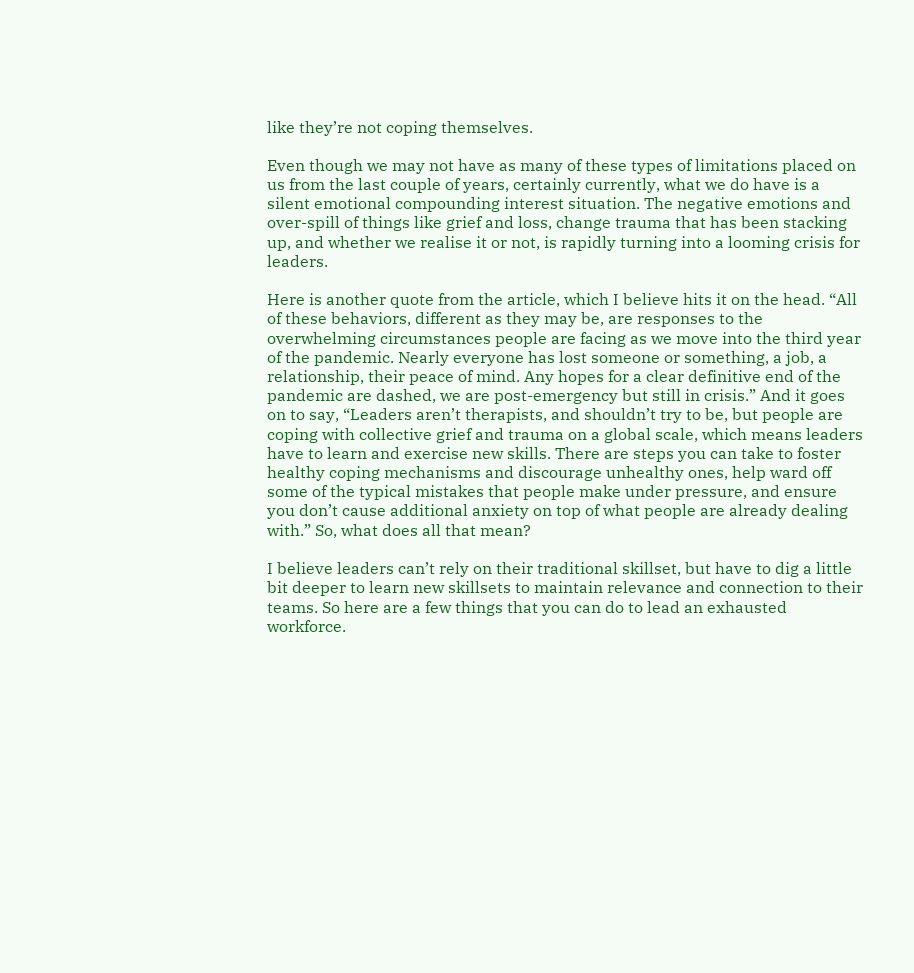like they’re not coping themselves.

Even though we may not have as many of these types of limitations placed on us from the last couple of years, certainly currently, what we do have is a silent emotional compounding interest situation. The negative emotions and over-spill of things like grief and loss, change trauma that has been stacking up, and whether we realise it or not, is rapidly turning into a looming crisis for leaders.

Here is another quote from the article, which I believe hits it on the head. “All of these behaviors, different as they may be, are responses to the overwhelming circumstances people are facing as we move into the third year of the pandemic. Nearly everyone has lost someone or something, a job, a relationship, their peace of mind. Any hopes for a clear definitive end of the pandemic are dashed, we are post-emergency but still in crisis.” And it goes on to say, “Leaders aren’t therapists, and shouldn’t try to be, but people are coping with collective grief and trauma on a global scale, which means leaders have to learn and exercise new skills. There are steps you can take to foster healthy coping mechanisms and discourage unhealthy ones, help ward off some of the typical mistakes that people make under pressure, and ensure you don’t cause additional anxiety on top of what people are already dealing with.” So, what does all that mean?

I believe leaders can’t rely on their traditional skillset, but have to dig a little bit deeper to learn new skillsets to maintain relevance and connection to their teams. So here are a few things that you can do to lead an exhausted workforce.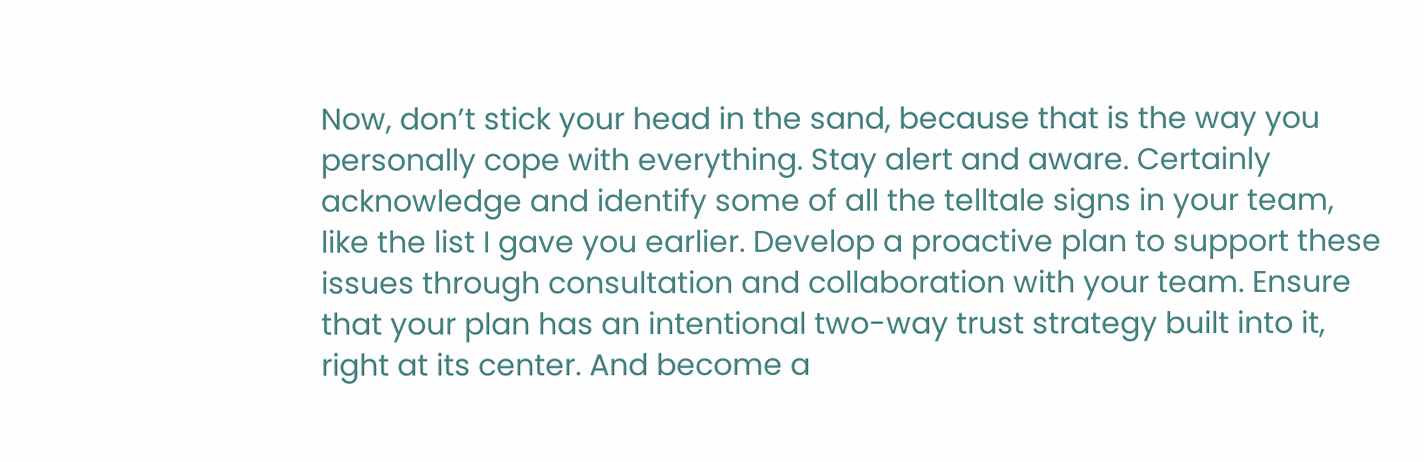Now, don’t stick your head in the sand, because that is the way you personally cope with everything. Stay alert and aware. Certainly acknowledge and identify some of all the telltale signs in your team, like the list I gave you earlier. Develop a proactive plan to support these issues through consultation and collaboration with your team. Ensure that your plan has an intentional two-way trust strategy built into it, right at its center. And become a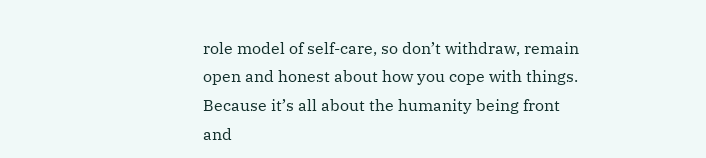role model of self-care, so don’t withdraw, remain open and honest about how you cope with things. Because it’s all about the humanity being front and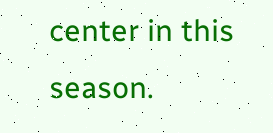center in this season.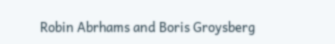Robin Abrhams and Boris Groysberg